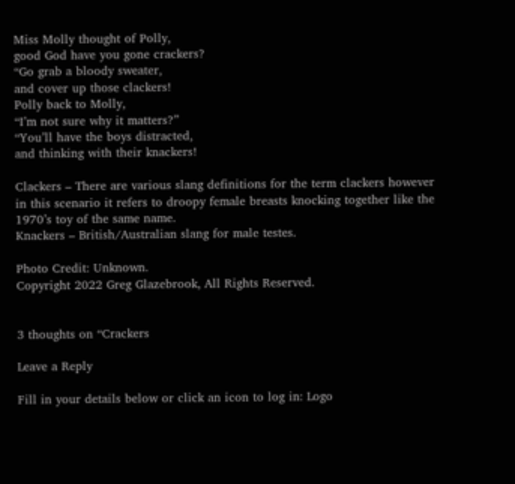Miss Molly thought of Polly,
good God have you gone crackers?
“Go grab a bloody sweater,
and cover up those clackers!
Polly back to Molly,
“I’m not sure why it matters?”
“You’ll have the boys distracted,
and thinking with their knackers!

Clackers – There are various slang definitions for the term clackers however in this scenario it refers to droopy female breasts knocking together like the 1970’s toy of the same name.
Knackers – British/Australian slang for male testes.

Photo Credit: Unknown.
Copyright 2022 Greg Glazebrook, All Rights Reserved.


3 thoughts on “Crackers

Leave a Reply

Fill in your details below or click an icon to log in: Logo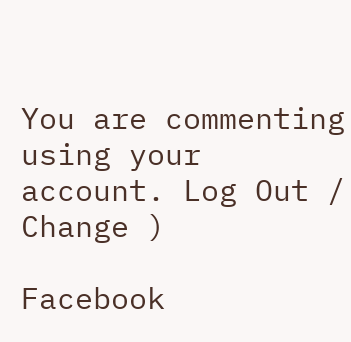You are commenting using your account. Log Out /  Change )

Facebook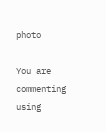photo

You are commenting using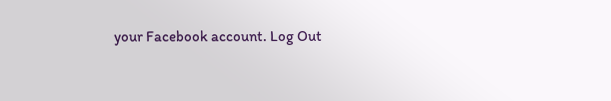your Facebook account. Log Out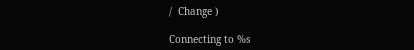/  Change )

Connecting to %s